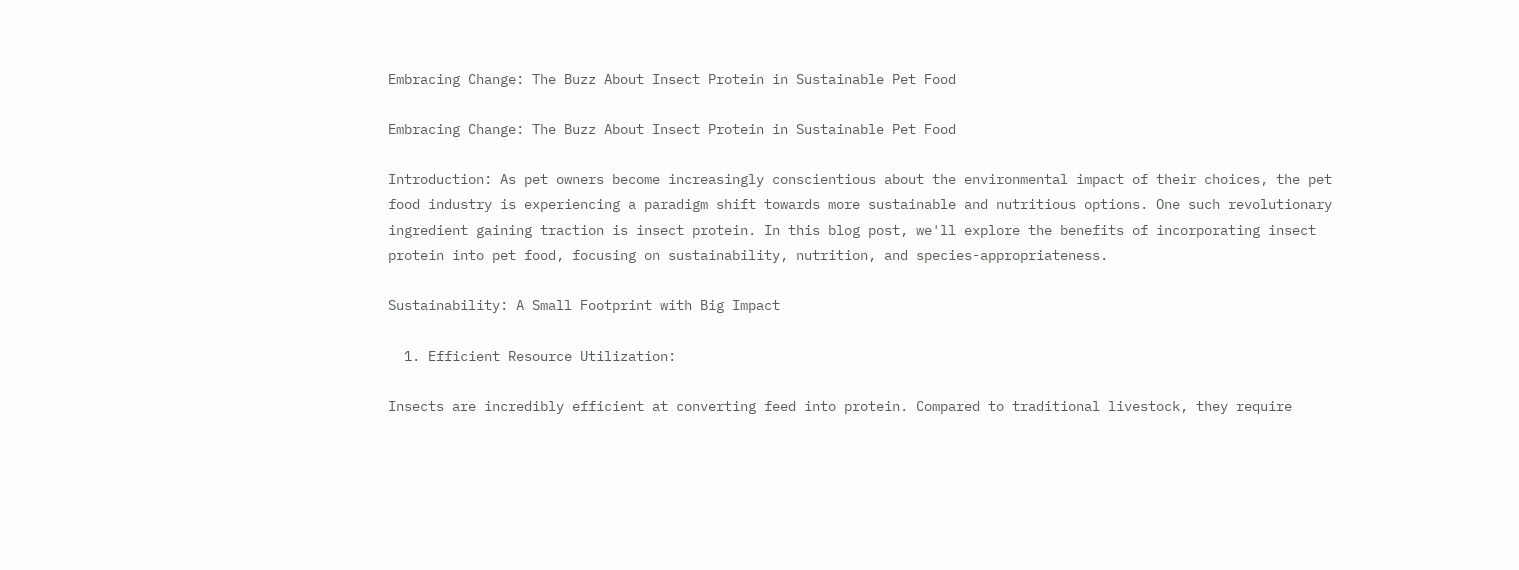Embracing Change: The Buzz About Insect Protein in Sustainable Pet Food

Embracing Change: The Buzz About Insect Protein in Sustainable Pet Food

Introduction: As pet owners become increasingly conscientious about the environmental impact of their choices, the pet food industry is experiencing a paradigm shift towards more sustainable and nutritious options. One such revolutionary ingredient gaining traction is insect protein. In this blog post, we'll explore the benefits of incorporating insect protein into pet food, focusing on sustainability, nutrition, and species-appropriateness.

Sustainability: A Small Footprint with Big Impact

  1. Efficient Resource Utilization:

Insects are incredibly efficient at converting feed into protein. Compared to traditional livestock, they require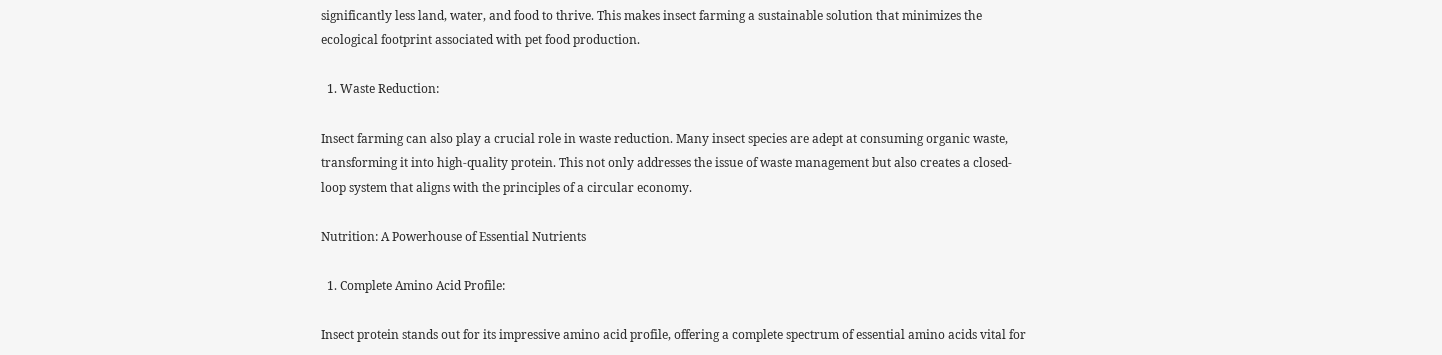significantly less land, water, and food to thrive. This makes insect farming a sustainable solution that minimizes the ecological footprint associated with pet food production.

  1. Waste Reduction:

Insect farming can also play a crucial role in waste reduction. Many insect species are adept at consuming organic waste, transforming it into high-quality protein. This not only addresses the issue of waste management but also creates a closed-loop system that aligns with the principles of a circular economy.

Nutrition: A Powerhouse of Essential Nutrients

  1. Complete Amino Acid Profile:

Insect protein stands out for its impressive amino acid profile, offering a complete spectrum of essential amino acids vital for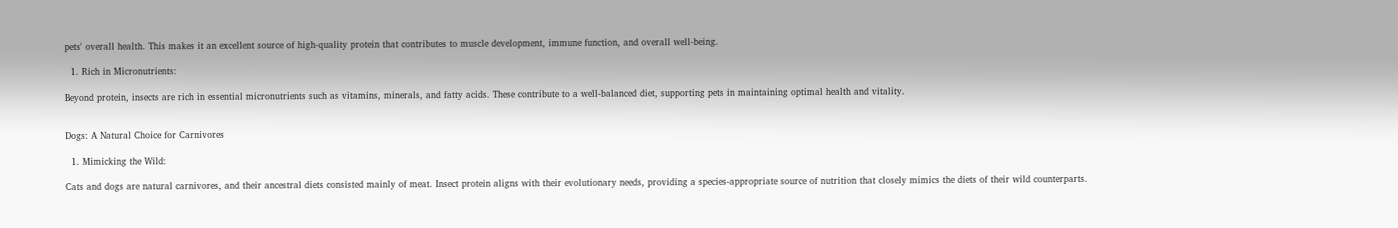pets' overall health. This makes it an excellent source of high-quality protein that contributes to muscle development, immune function, and overall well-being.

  1. Rich in Micronutrients:

Beyond protein, insects are rich in essential micronutrients such as vitamins, minerals, and fatty acids. These contribute to a well-balanced diet, supporting pets in maintaining optimal health and vitality.


Dogs: A Natural Choice for Carnivores

  1. Mimicking the Wild:

Cats and dogs are natural carnivores, and their ancestral diets consisted mainly of meat. Insect protein aligns with their evolutionary needs, providing a species-appropriate source of nutrition that closely mimics the diets of their wild counterparts.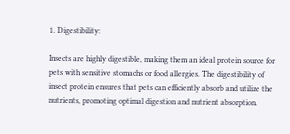1. Digestibility:

Insects are highly digestible, making them an ideal protein source for pets with sensitive stomachs or food allergies. The digestibility of insect protein ensures that pets can efficiently absorb and utilize the nutrients, promoting optimal digestion and nutrient absorption.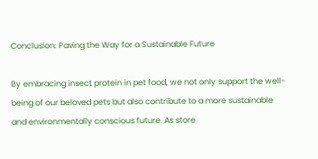Conclusion: Paving the Way for a Sustainable Future

By embracing insect protein in pet food, we not only support the well-being of our beloved pets but also contribute to a more sustainable and environmentally conscious future. As store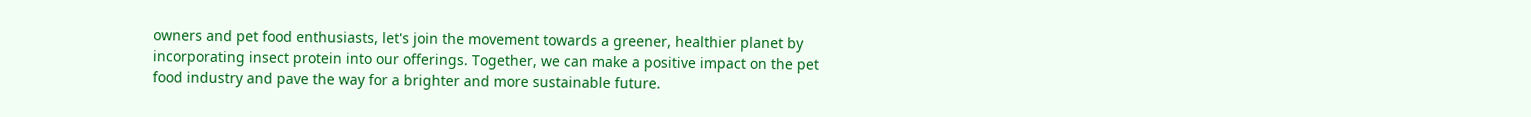owners and pet food enthusiasts, let's join the movement towards a greener, healthier planet by incorporating insect protein into our offerings. Together, we can make a positive impact on the pet food industry and pave the way for a brighter and more sustainable future.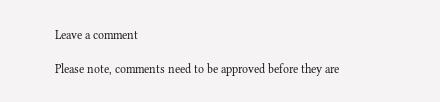Leave a comment

Please note, comments need to be approved before they are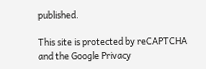published.

This site is protected by reCAPTCHA and the Google Privacy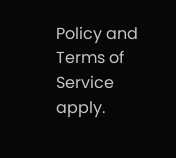Policy and Terms of Service apply.